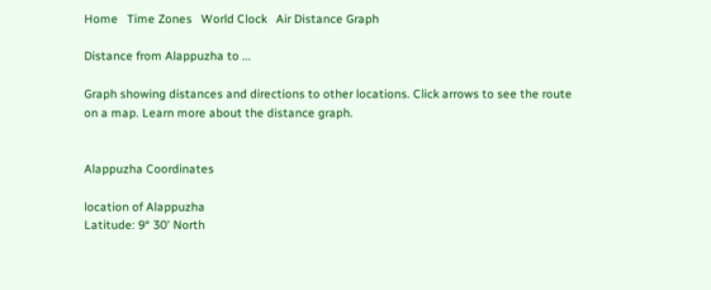Home   Time Zones   World Clock   Air Distance Graph

Distance from Alappuzha to ...

Graph showing distances and directions to other locations. Click arrows to see the route on a map. Learn more about the distance graph.


Alappuzha Coordinates

location of Alappuzha
Latitude: 9° 30' North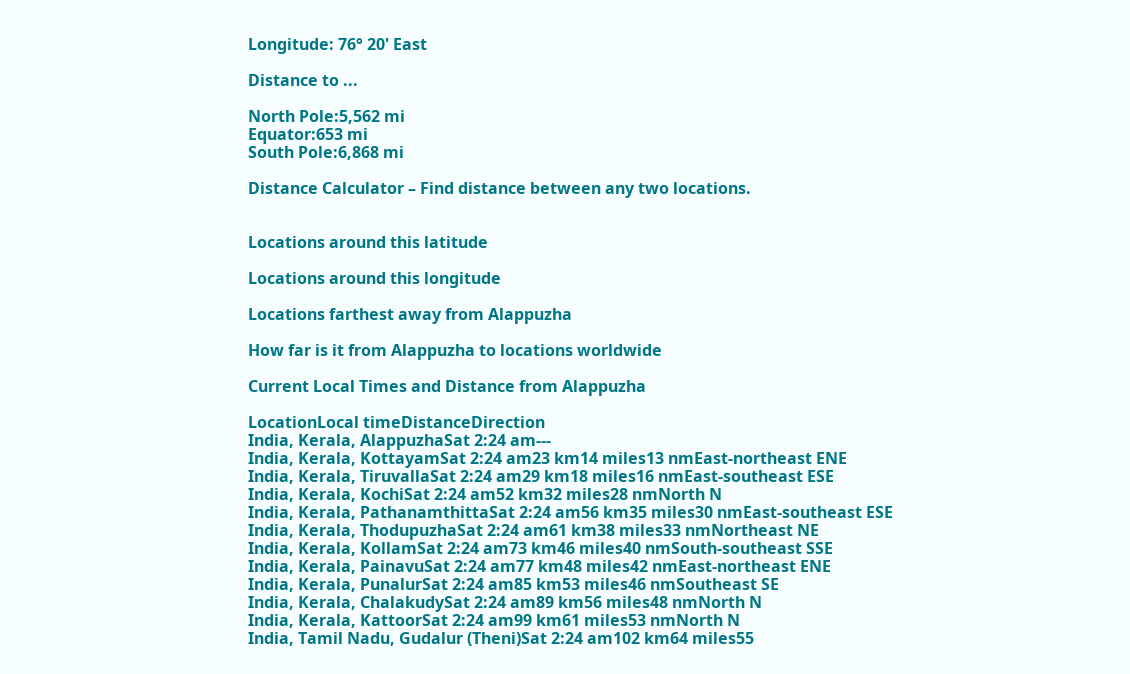Longitude: 76° 20' East

Distance to ...

North Pole:5,562 mi
Equator:653 mi
South Pole:6,868 mi

Distance Calculator – Find distance between any two locations.


Locations around this latitude

Locations around this longitude

Locations farthest away from Alappuzha

How far is it from Alappuzha to locations worldwide

Current Local Times and Distance from Alappuzha

LocationLocal timeDistanceDirection
India, Kerala, AlappuzhaSat 2:24 am---
India, Kerala, KottayamSat 2:24 am23 km14 miles13 nmEast-northeast ENE
India, Kerala, TiruvallaSat 2:24 am29 km18 miles16 nmEast-southeast ESE
India, Kerala, KochiSat 2:24 am52 km32 miles28 nmNorth N
India, Kerala, PathanamthittaSat 2:24 am56 km35 miles30 nmEast-southeast ESE
India, Kerala, ThodupuzhaSat 2:24 am61 km38 miles33 nmNortheast NE
India, Kerala, KollamSat 2:24 am73 km46 miles40 nmSouth-southeast SSE
India, Kerala, PainavuSat 2:24 am77 km48 miles42 nmEast-northeast ENE
India, Kerala, PunalurSat 2:24 am85 km53 miles46 nmSoutheast SE
India, Kerala, ChalakudySat 2:24 am89 km56 miles48 nmNorth N
India, Kerala, KattoorSat 2:24 am99 km61 miles53 nmNorth N
India, Tamil Nadu, Gudalur (Theni)Sat 2:24 am102 km64 miles55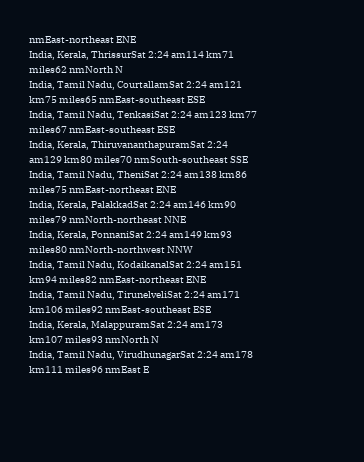nmEast-northeast ENE
India, Kerala, ThrissurSat 2:24 am114 km71 miles62 nmNorth N
India, Tamil Nadu, CourtallamSat 2:24 am121 km75 miles65 nmEast-southeast ESE
India, Tamil Nadu, TenkasiSat 2:24 am123 km77 miles67 nmEast-southeast ESE
India, Kerala, ThiruvananthapuramSat 2:24 am129 km80 miles70 nmSouth-southeast SSE
India, Tamil Nadu, TheniSat 2:24 am138 km86 miles75 nmEast-northeast ENE
India, Kerala, PalakkadSat 2:24 am146 km90 miles79 nmNorth-northeast NNE
India, Kerala, PonnaniSat 2:24 am149 km93 miles80 nmNorth-northwest NNW
India, Tamil Nadu, KodaikanalSat 2:24 am151 km94 miles82 nmEast-northeast ENE
India, Tamil Nadu, TirunelveliSat 2:24 am171 km106 miles92 nmEast-southeast ESE
India, Kerala, MalappuramSat 2:24 am173 km107 miles93 nmNorth N
India, Tamil Nadu, VirudhunagarSat 2:24 am178 km111 miles96 nmEast E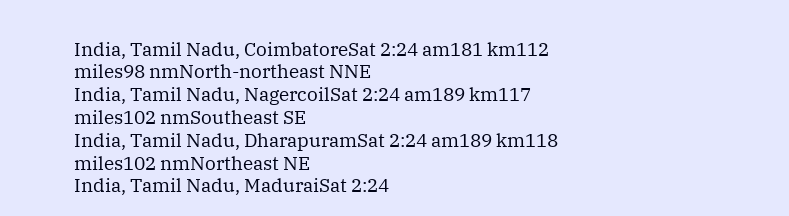India, Tamil Nadu, CoimbatoreSat 2:24 am181 km112 miles98 nmNorth-northeast NNE
India, Tamil Nadu, NagercoilSat 2:24 am189 km117 miles102 nmSoutheast SE
India, Tamil Nadu, DharapuramSat 2:24 am189 km118 miles102 nmNortheast NE
India, Tamil Nadu, MaduraiSat 2:24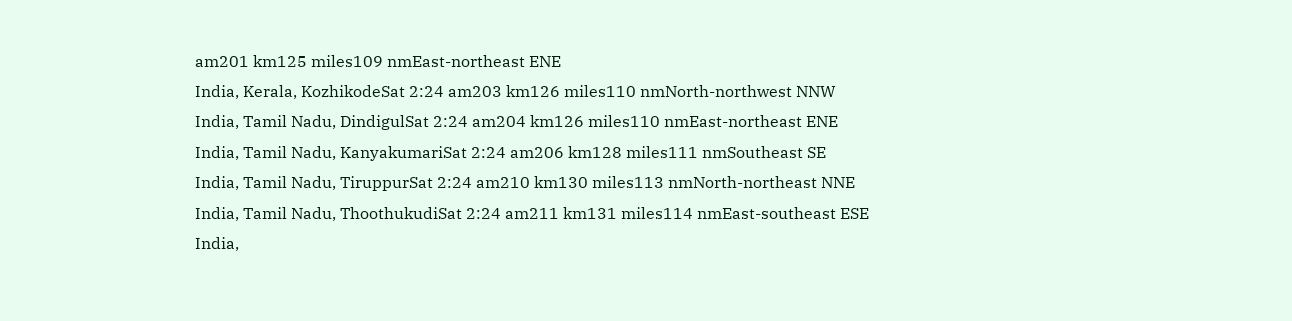am201 km125 miles109 nmEast-northeast ENE
India, Kerala, KozhikodeSat 2:24 am203 km126 miles110 nmNorth-northwest NNW
India, Tamil Nadu, DindigulSat 2:24 am204 km126 miles110 nmEast-northeast ENE
India, Tamil Nadu, KanyakumariSat 2:24 am206 km128 miles111 nmSoutheast SE
India, Tamil Nadu, TiruppurSat 2:24 am210 km130 miles113 nmNorth-northeast NNE
India, Tamil Nadu, ThoothukudiSat 2:24 am211 km131 miles114 nmEast-southeast ESE
India,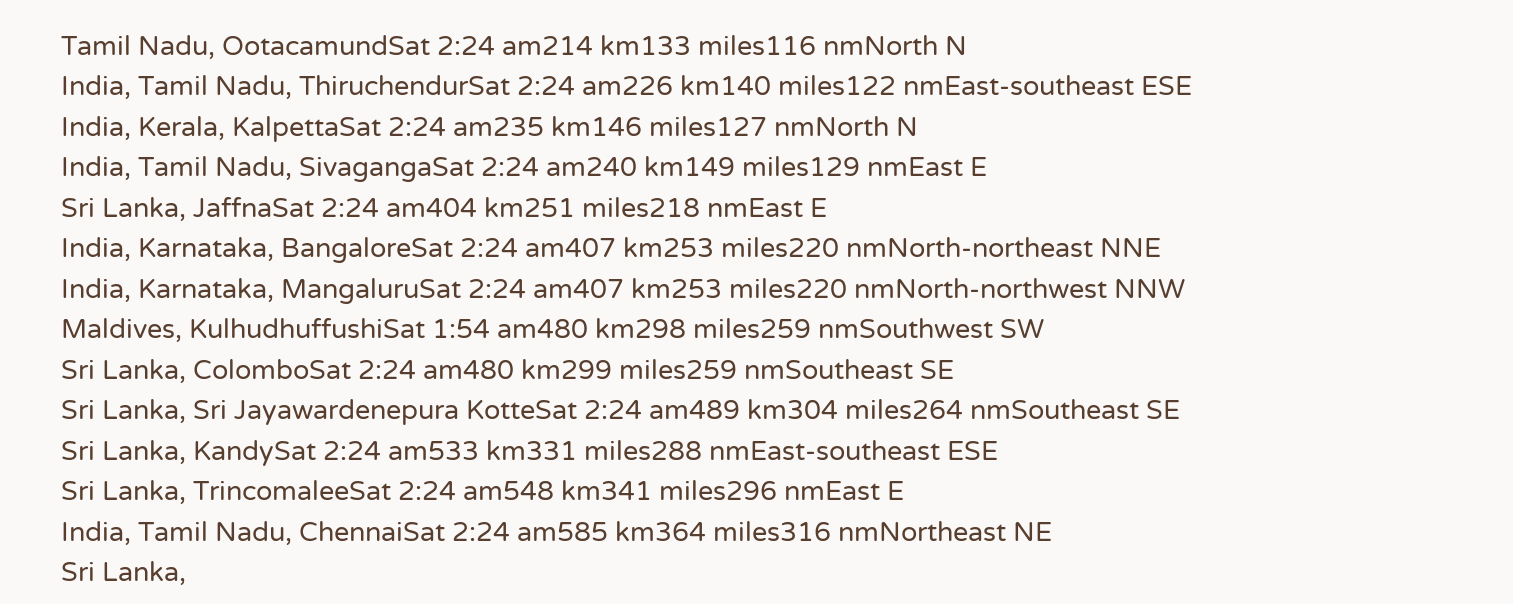Tamil Nadu, OotacamundSat 2:24 am214 km133 miles116 nmNorth N
India, Tamil Nadu, ThiruchendurSat 2:24 am226 km140 miles122 nmEast-southeast ESE
India, Kerala, KalpettaSat 2:24 am235 km146 miles127 nmNorth N
India, Tamil Nadu, SivagangaSat 2:24 am240 km149 miles129 nmEast E
Sri Lanka, JaffnaSat 2:24 am404 km251 miles218 nmEast E
India, Karnataka, BangaloreSat 2:24 am407 km253 miles220 nmNorth-northeast NNE
India, Karnataka, MangaluruSat 2:24 am407 km253 miles220 nmNorth-northwest NNW
Maldives, KulhudhuffushiSat 1:54 am480 km298 miles259 nmSouthwest SW
Sri Lanka, ColomboSat 2:24 am480 km299 miles259 nmSoutheast SE
Sri Lanka, Sri Jayawardenepura KotteSat 2:24 am489 km304 miles264 nmSoutheast SE
Sri Lanka, KandySat 2:24 am533 km331 miles288 nmEast-southeast ESE
Sri Lanka, TrincomaleeSat 2:24 am548 km341 miles296 nmEast E
India, Tamil Nadu, ChennaiSat 2:24 am585 km364 miles316 nmNortheast NE
Sri Lanka,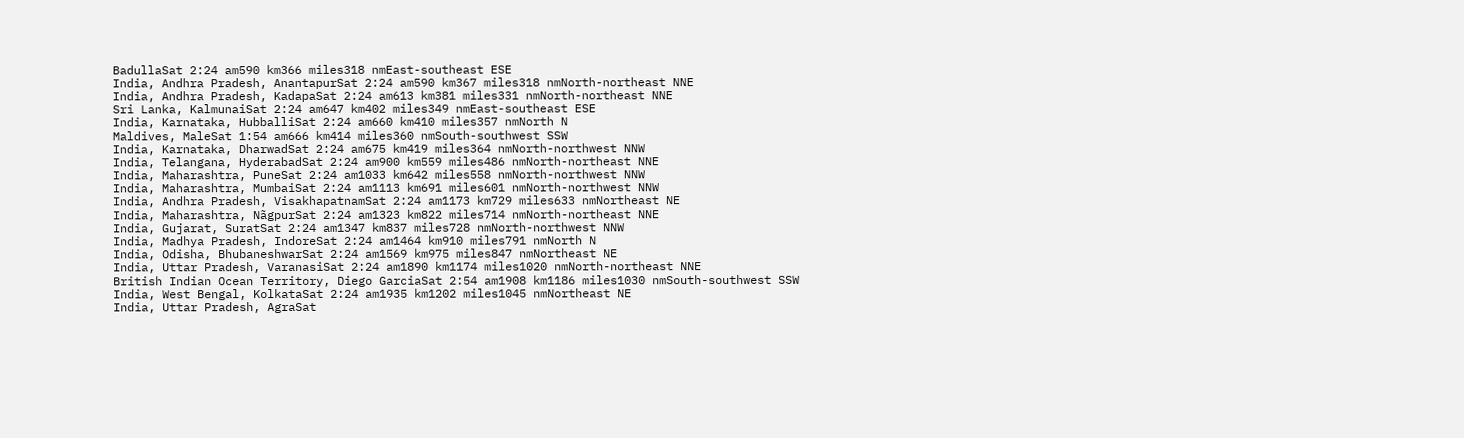BadullaSat 2:24 am590 km366 miles318 nmEast-southeast ESE
India, Andhra Pradesh, AnantapurSat 2:24 am590 km367 miles318 nmNorth-northeast NNE
India, Andhra Pradesh, KadapaSat 2:24 am613 km381 miles331 nmNorth-northeast NNE
Sri Lanka, KalmunaiSat 2:24 am647 km402 miles349 nmEast-southeast ESE
India, Karnataka, HubballiSat 2:24 am660 km410 miles357 nmNorth N
Maldives, MaleSat 1:54 am666 km414 miles360 nmSouth-southwest SSW
India, Karnataka, DharwadSat 2:24 am675 km419 miles364 nmNorth-northwest NNW
India, Telangana, HyderabadSat 2:24 am900 km559 miles486 nmNorth-northeast NNE
India, Maharashtra, PuneSat 2:24 am1033 km642 miles558 nmNorth-northwest NNW
India, Maharashtra, MumbaiSat 2:24 am1113 km691 miles601 nmNorth-northwest NNW
India, Andhra Pradesh, VisakhapatnamSat 2:24 am1173 km729 miles633 nmNortheast NE
India, Maharashtra, NãgpurSat 2:24 am1323 km822 miles714 nmNorth-northeast NNE
India, Gujarat, SuratSat 2:24 am1347 km837 miles728 nmNorth-northwest NNW
India, Madhya Pradesh, IndoreSat 2:24 am1464 km910 miles791 nmNorth N
India, Odisha, BhubaneshwarSat 2:24 am1569 km975 miles847 nmNortheast NE
India, Uttar Pradesh, VaranasiSat 2:24 am1890 km1174 miles1020 nmNorth-northeast NNE
British Indian Ocean Territory, Diego GarciaSat 2:54 am1908 km1186 miles1030 nmSouth-southwest SSW
India, West Bengal, KolkataSat 2:24 am1935 km1202 miles1045 nmNortheast NE
India, Uttar Pradesh, AgraSat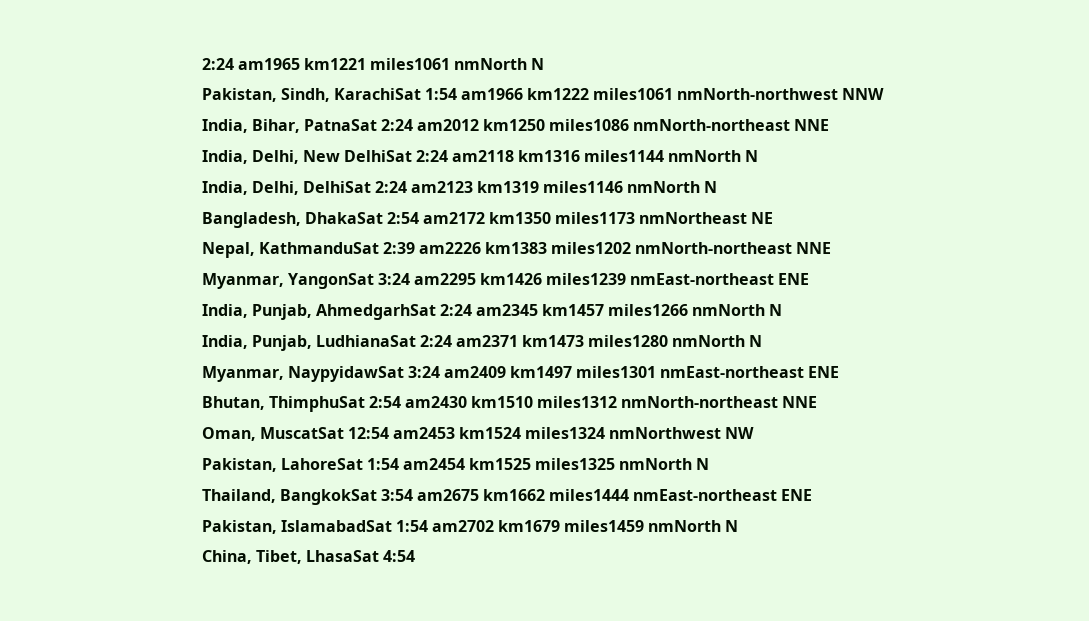2:24 am1965 km1221 miles1061 nmNorth N
Pakistan, Sindh, KarachiSat 1:54 am1966 km1222 miles1061 nmNorth-northwest NNW
India, Bihar, PatnaSat 2:24 am2012 km1250 miles1086 nmNorth-northeast NNE
India, Delhi, New DelhiSat 2:24 am2118 km1316 miles1144 nmNorth N
India, Delhi, DelhiSat 2:24 am2123 km1319 miles1146 nmNorth N
Bangladesh, DhakaSat 2:54 am2172 km1350 miles1173 nmNortheast NE
Nepal, KathmanduSat 2:39 am2226 km1383 miles1202 nmNorth-northeast NNE
Myanmar, YangonSat 3:24 am2295 km1426 miles1239 nmEast-northeast ENE
India, Punjab, AhmedgarhSat 2:24 am2345 km1457 miles1266 nmNorth N
India, Punjab, LudhianaSat 2:24 am2371 km1473 miles1280 nmNorth N
Myanmar, NaypyidawSat 3:24 am2409 km1497 miles1301 nmEast-northeast ENE
Bhutan, ThimphuSat 2:54 am2430 km1510 miles1312 nmNorth-northeast NNE
Oman, MuscatSat 12:54 am2453 km1524 miles1324 nmNorthwest NW
Pakistan, LahoreSat 1:54 am2454 km1525 miles1325 nmNorth N
Thailand, BangkokSat 3:54 am2675 km1662 miles1444 nmEast-northeast ENE
Pakistan, IslamabadSat 1:54 am2702 km1679 miles1459 nmNorth N
China, Tibet, LhasaSat 4:54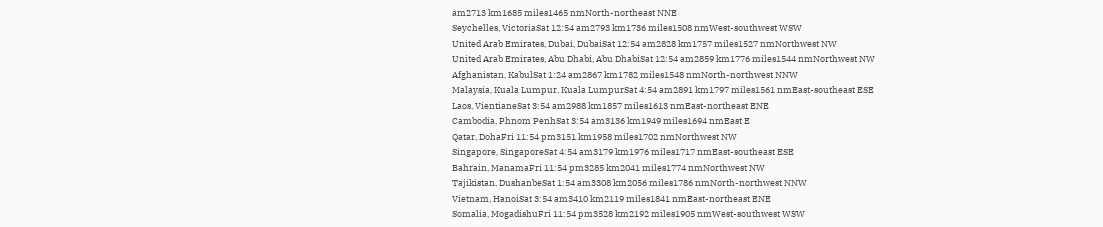am2713 km1685 miles1465 nmNorth-northeast NNE
Seychelles, VictoriaSat 12:54 am2793 km1736 miles1508 nmWest-southwest WSW
United Arab Emirates, Dubai, DubaiSat 12:54 am2828 km1757 miles1527 nmNorthwest NW
United Arab Emirates, Abu Dhabi, Abu DhabiSat 12:54 am2859 km1776 miles1544 nmNorthwest NW
Afghanistan, KabulSat 1:24 am2867 km1782 miles1548 nmNorth-northwest NNW
Malaysia, Kuala Lumpur, Kuala LumpurSat 4:54 am2891 km1797 miles1561 nmEast-southeast ESE
Laos, VientianeSat 3:54 am2988 km1857 miles1613 nmEast-northeast ENE
Cambodia, Phnom PenhSat 3:54 am3136 km1949 miles1694 nmEast E
Qatar, DohaFri 11:54 pm3151 km1958 miles1702 nmNorthwest NW
Singapore, SingaporeSat 4:54 am3179 km1976 miles1717 nmEast-southeast ESE
Bahrain, ManamaFri 11:54 pm3285 km2041 miles1774 nmNorthwest NW
Tajikistan, DushanbeSat 1:54 am3308 km2056 miles1786 nmNorth-northwest NNW
Vietnam, HanoiSat 3:54 am3410 km2119 miles1841 nmEast-northeast ENE
Somalia, MogadishuFri 11:54 pm3528 km2192 miles1905 nmWest-southwest WSW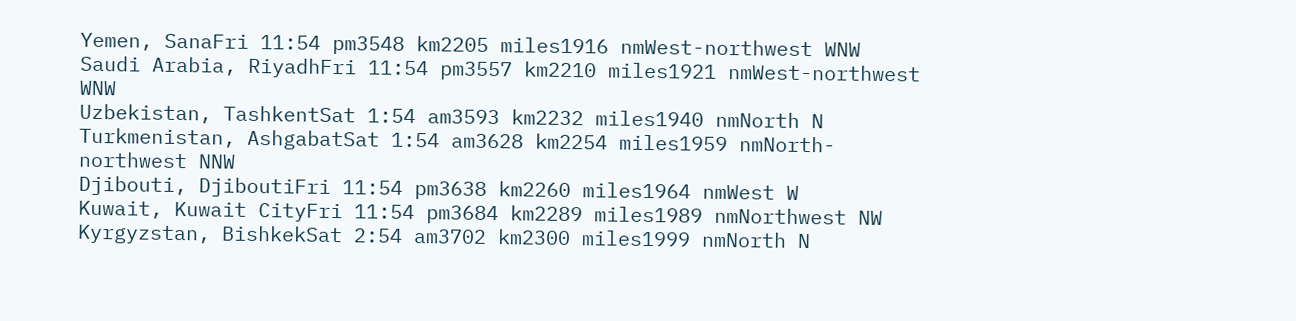Yemen, SanaFri 11:54 pm3548 km2205 miles1916 nmWest-northwest WNW
Saudi Arabia, RiyadhFri 11:54 pm3557 km2210 miles1921 nmWest-northwest WNW
Uzbekistan, TashkentSat 1:54 am3593 km2232 miles1940 nmNorth N
Turkmenistan, AshgabatSat 1:54 am3628 km2254 miles1959 nmNorth-northwest NNW
Djibouti, DjiboutiFri 11:54 pm3638 km2260 miles1964 nmWest W
Kuwait, Kuwait CityFri 11:54 pm3684 km2289 miles1989 nmNorthwest NW
Kyrgyzstan, BishkekSat 2:54 am3702 km2300 miles1999 nmNorth N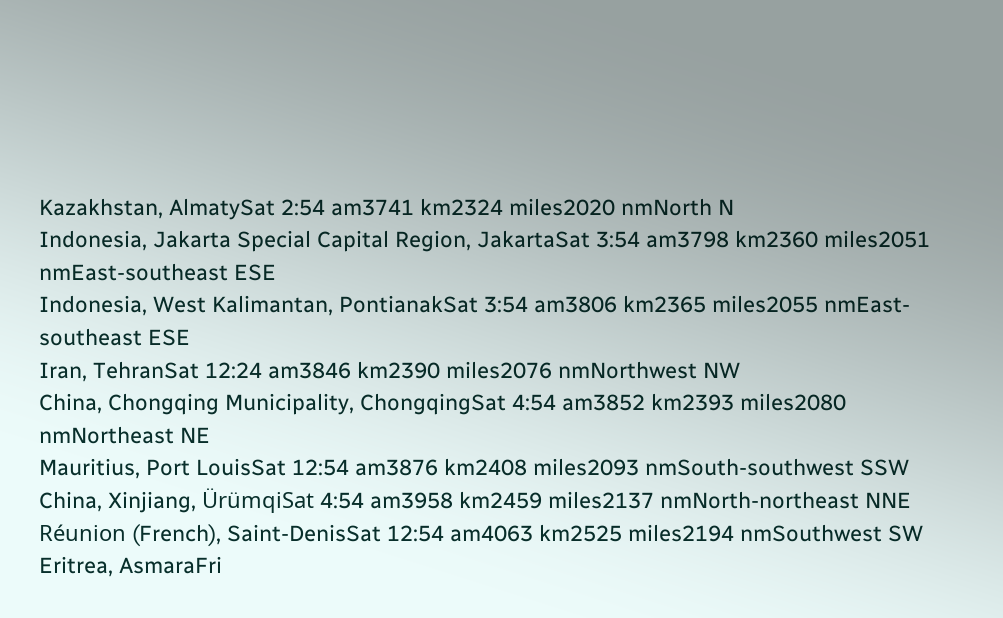Kazakhstan, AlmatySat 2:54 am3741 km2324 miles2020 nmNorth N
Indonesia, Jakarta Special Capital Region, JakartaSat 3:54 am3798 km2360 miles2051 nmEast-southeast ESE
Indonesia, West Kalimantan, PontianakSat 3:54 am3806 km2365 miles2055 nmEast-southeast ESE
Iran, TehranSat 12:24 am3846 km2390 miles2076 nmNorthwest NW
China, Chongqing Municipality, ChongqingSat 4:54 am3852 km2393 miles2080 nmNortheast NE
Mauritius, Port LouisSat 12:54 am3876 km2408 miles2093 nmSouth-southwest SSW
China, Xinjiang, ÜrümqiSat 4:54 am3958 km2459 miles2137 nmNorth-northeast NNE
Réunion (French), Saint-DenisSat 12:54 am4063 km2525 miles2194 nmSouthwest SW
Eritrea, AsmaraFri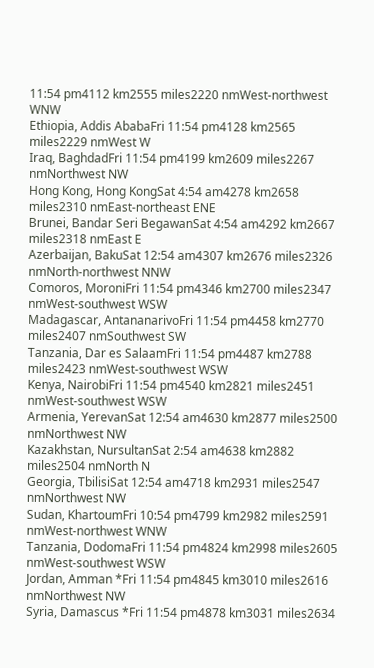11:54 pm4112 km2555 miles2220 nmWest-northwest WNW
Ethiopia, Addis AbabaFri 11:54 pm4128 km2565 miles2229 nmWest W
Iraq, BaghdadFri 11:54 pm4199 km2609 miles2267 nmNorthwest NW
Hong Kong, Hong KongSat 4:54 am4278 km2658 miles2310 nmEast-northeast ENE
Brunei, Bandar Seri BegawanSat 4:54 am4292 km2667 miles2318 nmEast E
Azerbaijan, BakuSat 12:54 am4307 km2676 miles2326 nmNorth-northwest NNW
Comoros, MoroniFri 11:54 pm4346 km2700 miles2347 nmWest-southwest WSW
Madagascar, AntananarivoFri 11:54 pm4458 km2770 miles2407 nmSouthwest SW
Tanzania, Dar es SalaamFri 11:54 pm4487 km2788 miles2423 nmWest-southwest WSW
Kenya, NairobiFri 11:54 pm4540 km2821 miles2451 nmWest-southwest WSW
Armenia, YerevanSat 12:54 am4630 km2877 miles2500 nmNorthwest NW
Kazakhstan, NursultanSat 2:54 am4638 km2882 miles2504 nmNorth N
Georgia, TbilisiSat 12:54 am4718 km2931 miles2547 nmNorthwest NW
Sudan, KhartoumFri 10:54 pm4799 km2982 miles2591 nmWest-northwest WNW
Tanzania, DodomaFri 11:54 pm4824 km2998 miles2605 nmWest-southwest WSW
Jordan, Amman *Fri 11:54 pm4845 km3010 miles2616 nmNorthwest NW
Syria, Damascus *Fri 11:54 pm4878 km3031 miles2634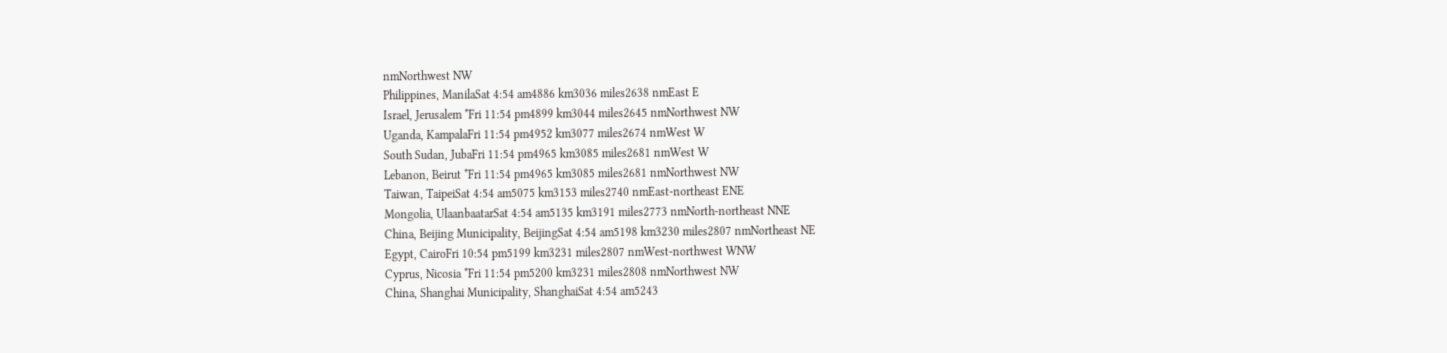nmNorthwest NW
Philippines, ManilaSat 4:54 am4886 km3036 miles2638 nmEast E
Israel, Jerusalem *Fri 11:54 pm4899 km3044 miles2645 nmNorthwest NW
Uganda, KampalaFri 11:54 pm4952 km3077 miles2674 nmWest W
South Sudan, JubaFri 11:54 pm4965 km3085 miles2681 nmWest W
Lebanon, Beirut *Fri 11:54 pm4965 km3085 miles2681 nmNorthwest NW
Taiwan, TaipeiSat 4:54 am5075 km3153 miles2740 nmEast-northeast ENE
Mongolia, UlaanbaatarSat 4:54 am5135 km3191 miles2773 nmNorth-northeast NNE
China, Beijing Municipality, BeijingSat 4:54 am5198 km3230 miles2807 nmNortheast NE
Egypt, CairoFri 10:54 pm5199 km3231 miles2807 nmWest-northwest WNW
Cyprus, Nicosia *Fri 11:54 pm5200 km3231 miles2808 nmNorthwest NW
China, Shanghai Municipality, ShanghaiSat 4:54 am5243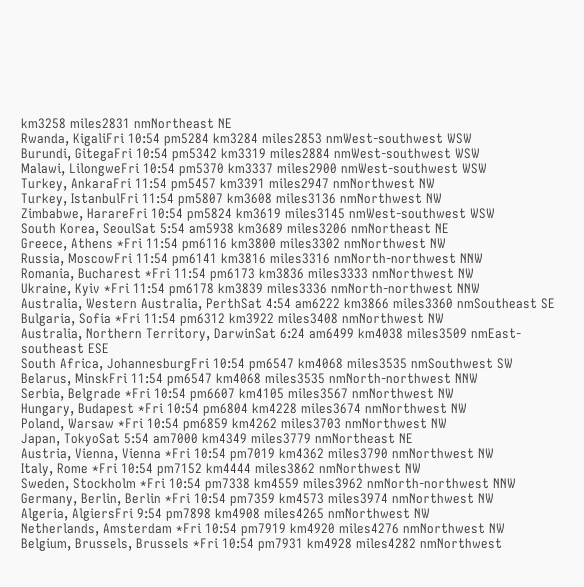km3258 miles2831 nmNortheast NE
Rwanda, KigaliFri 10:54 pm5284 km3284 miles2853 nmWest-southwest WSW
Burundi, GitegaFri 10:54 pm5342 km3319 miles2884 nmWest-southwest WSW
Malawi, LilongweFri 10:54 pm5370 km3337 miles2900 nmWest-southwest WSW
Turkey, AnkaraFri 11:54 pm5457 km3391 miles2947 nmNorthwest NW
Turkey, IstanbulFri 11:54 pm5807 km3608 miles3136 nmNorthwest NW
Zimbabwe, HarareFri 10:54 pm5824 km3619 miles3145 nmWest-southwest WSW
South Korea, SeoulSat 5:54 am5938 km3689 miles3206 nmNortheast NE
Greece, Athens *Fri 11:54 pm6116 km3800 miles3302 nmNorthwest NW
Russia, MoscowFri 11:54 pm6141 km3816 miles3316 nmNorth-northwest NNW
Romania, Bucharest *Fri 11:54 pm6173 km3836 miles3333 nmNorthwest NW
Ukraine, Kyiv *Fri 11:54 pm6178 km3839 miles3336 nmNorth-northwest NNW
Australia, Western Australia, PerthSat 4:54 am6222 km3866 miles3360 nmSoutheast SE
Bulgaria, Sofia *Fri 11:54 pm6312 km3922 miles3408 nmNorthwest NW
Australia, Northern Territory, DarwinSat 6:24 am6499 km4038 miles3509 nmEast-southeast ESE
South Africa, JohannesburgFri 10:54 pm6547 km4068 miles3535 nmSouthwest SW
Belarus, MinskFri 11:54 pm6547 km4068 miles3535 nmNorth-northwest NNW
Serbia, Belgrade *Fri 10:54 pm6607 km4105 miles3567 nmNorthwest NW
Hungary, Budapest *Fri 10:54 pm6804 km4228 miles3674 nmNorthwest NW
Poland, Warsaw *Fri 10:54 pm6859 km4262 miles3703 nmNorthwest NW
Japan, TokyoSat 5:54 am7000 km4349 miles3779 nmNortheast NE
Austria, Vienna, Vienna *Fri 10:54 pm7019 km4362 miles3790 nmNorthwest NW
Italy, Rome *Fri 10:54 pm7152 km4444 miles3862 nmNorthwest NW
Sweden, Stockholm *Fri 10:54 pm7338 km4559 miles3962 nmNorth-northwest NNW
Germany, Berlin, Berlin *Fri 10:54 pm7359 km4573 miles3974 nmNorthwest NW
Algeria, AlgiersFri 9:54 pm7898 km4908 miles4265 nmNorthwest NW
Netherlands, Amsterdam *Fri 10:54 pm7919 km4920 miles4276 nmNorthwest NW
Belgium, Brussels, Brussels *Fri 10:54 pm7931 km4928 miles4282 nmNorthwest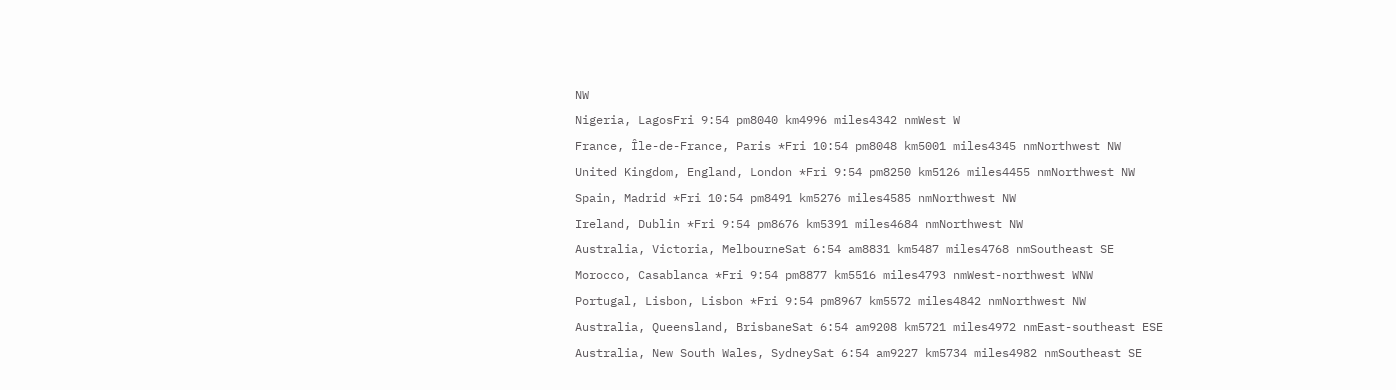NW
Nigeria, LagosFri 9:54 pm8040 km4996 miles4342 nmWest W
France, Île-de-France, Paris *Fri 10:54 pm8048 km5001 miles4345 nmNorthwest NW
United Kingdom, England, London *Fri 9:54 pm8250 km5126 miles4455 nmNorthwest NW
Spain, Madrid *Fri 10:54 pm8491 km5276 miles4585 nmNorthwest NW
Ireland, Dublin *Fri 9:54 pm8676 km5391 miles4684 nmNorthwest NW
Australia, Victoria, MelbourneSat 6:54 am8831 km5487 miles4768 nmSoutheast SE
Morocco, Casablanca *Fri 9:54 pm8877 km5516 miles4793 nmWest-northwest WNW
Portugal, Lisbon, Lisbon *Fri 9:54 pm8967 km5572 miles4842 nmNorthwest NW
Australia, Queensland, BrisbaneSat 6:54 am9208 km5721 miles4972 nmEast-southeast ESE
Australia, New South Wales, SydneySat 6:54 am9227 km5734 miles4982 nmSoutheast SE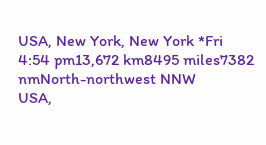USA, New York, New York *Fri 4:54 pm13,672 km8495 miles7382 nmNorth-northwest NNW
USA,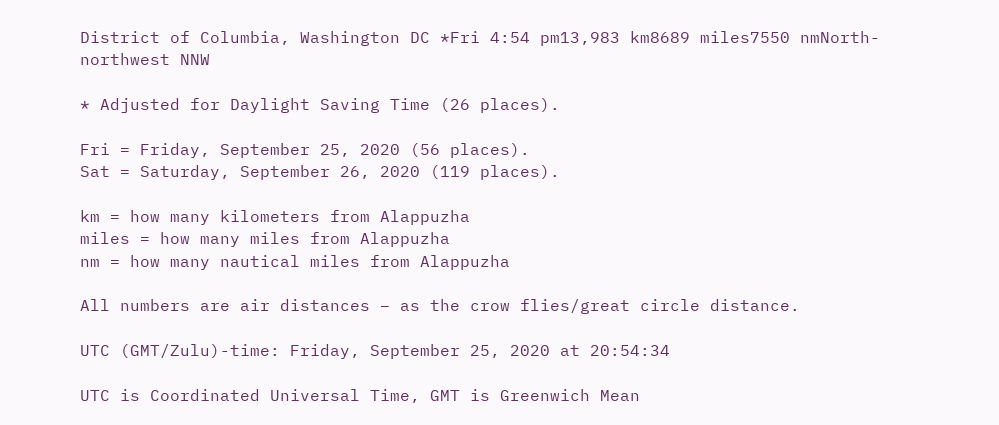District of Columbia, Washington DC *Fri 4:54 pm13,983 km8689 miles7550 nmNorth-northwest NNW

* Adjusted for Daylight Saving Time (26 places).

Fri = Friday, September 25, 2020 (56 places).
Sat = Saturday, September 26, 2020 (119 places).

km = how many kilometers from Alappuzha
miles = how many miles from Alappuzha
nm = how many nautical miles from Alappuzha

All numbers are air distances – as the crow flies/great circle distance.

UTC (GMT/Zulu)-time: Friday, September 25, 2020 at 20:54:34

UTC is Coordinated Universal Time, GMT is Greenwich Mean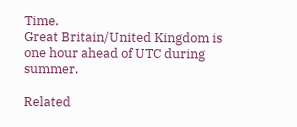Time.
Great Britain/United Kingdom is one hour ahead of UTC during summer.

Related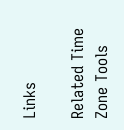Links

Related Time Zone Tools